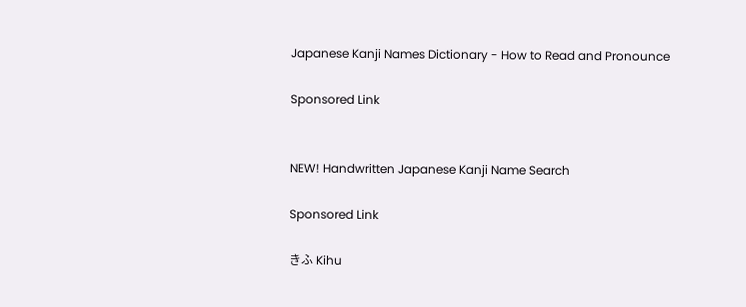Japanese Kanji Names Dictionary - How to Read and Pronounce

Sponsored Link


NEW! Handwritten Japanese Kanji Name Search

Sponsored Link

きふ Kihu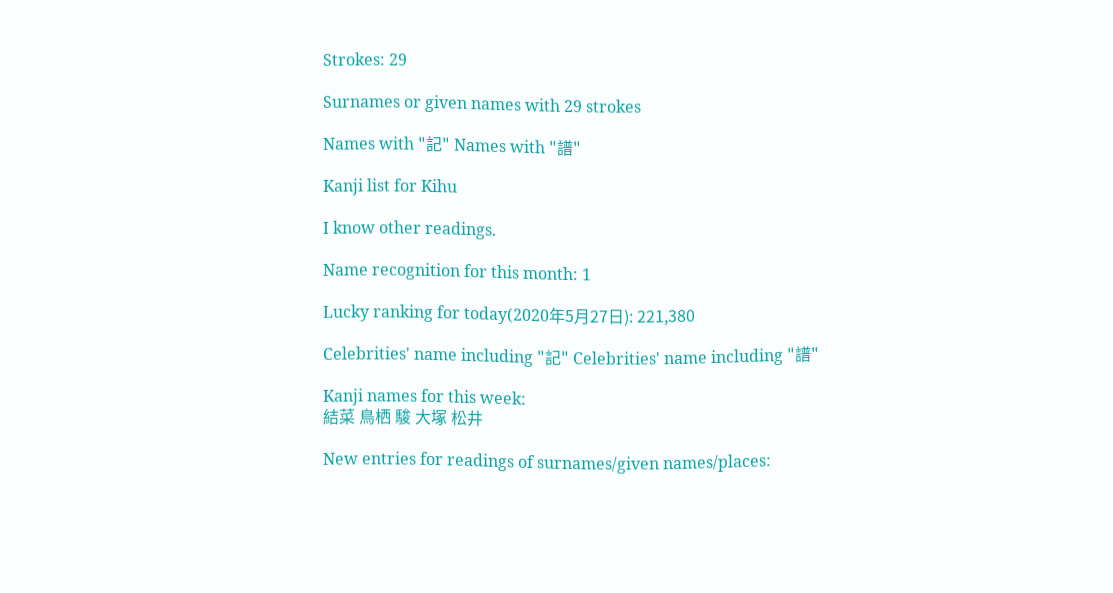Strokes: 29

Surnames or given names with 29 strokes

Names with "記" Names with "譜"

Kanji list for Kihu

I know other readings.

Name recognition for this month: 1

Lucky ranking for today(2020年5月27日): 221,380

Celebrities' name including "記" Celebrities' name including "譜"

Kanji names for this week:
結菜 鳥栖 駿 大塚 松井

New entries for readings of surnames/given names/places: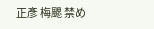正彥 梅颸 禁め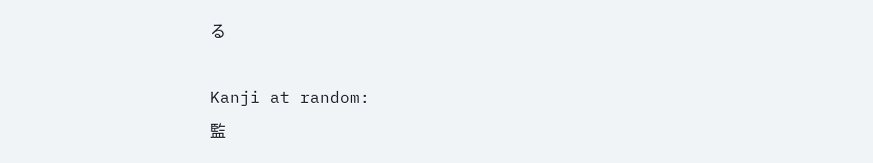る

Kanji at random:
監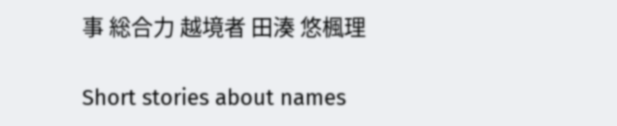事 総合力 越境者 田湊 悠楓理

Short stories about names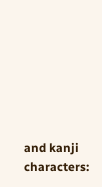and kanji characters: